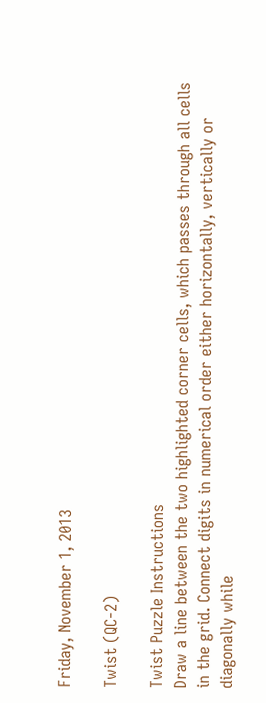Friday, November 1, 2013

Twist (QC-2)

Twist Puzzle Instructions
Draw a line between the two highlighted corner cells, which passes through all cells in the grid. Connect digits in numerical order either horizontally, vertically or diagonally while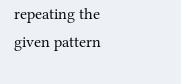repeating the given pattern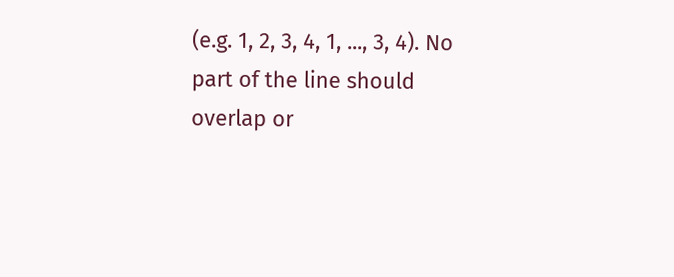(e.g. 1, 2, 3, 4, 1, ..., 3, 4). No part of the line should overlap or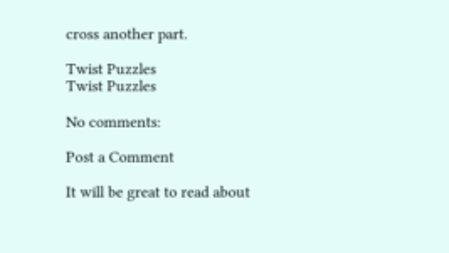cross another part.

Twist Puzzles
Twist Puzzles

No comments:

Post a Comment

It will be great to read about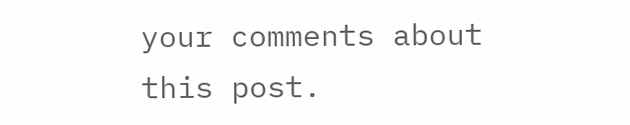your comments about this post.